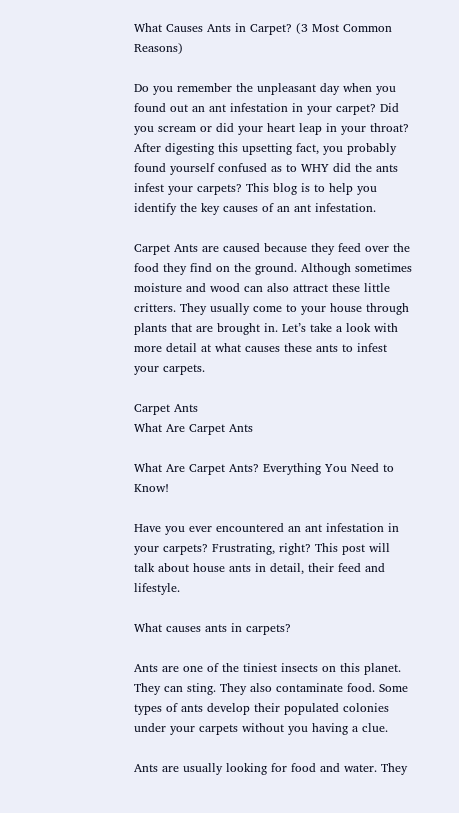What Causes Ants in Carpet? (3 Most Common Reasons)

Do you remember the unpleasant day when you found out an ant infestation in your carpet? Did you scream or did your heart leap in your throat? After digesting this upsetting fact, you probably found yourself confused as to WHY did the ants infest your carpets? This blog is to help you identify the key causes of an ant infestation.

Carpet Ants are caused because they feed over the food they find on the ground. Although sometimes moisture and wood can also attract these little critters. They usually come to your house through plants that are brought in. Let’s take a look with more detail at what causes these ants to infest your carpets.

Carpet Ants
What Are Carpet Ants

What Are Carpet Ants? Everything You Need to Know!

Have you ever encountered an ant infestation in your carpets? Frustrating, right? This post will talk about house ants in detail, their feed and lifestyle.

What causes ants in carpets?

Ants are one of the tiniest insects on this planet. They can sting. They also contaminate food. Some types of ants develop their populated colonies under your carpets without you having a clue.

Ants are usually looking for food and water. They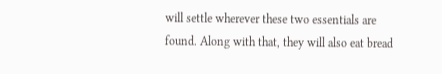will settle wherever these two essentials are found. Along with that, they will also eat bread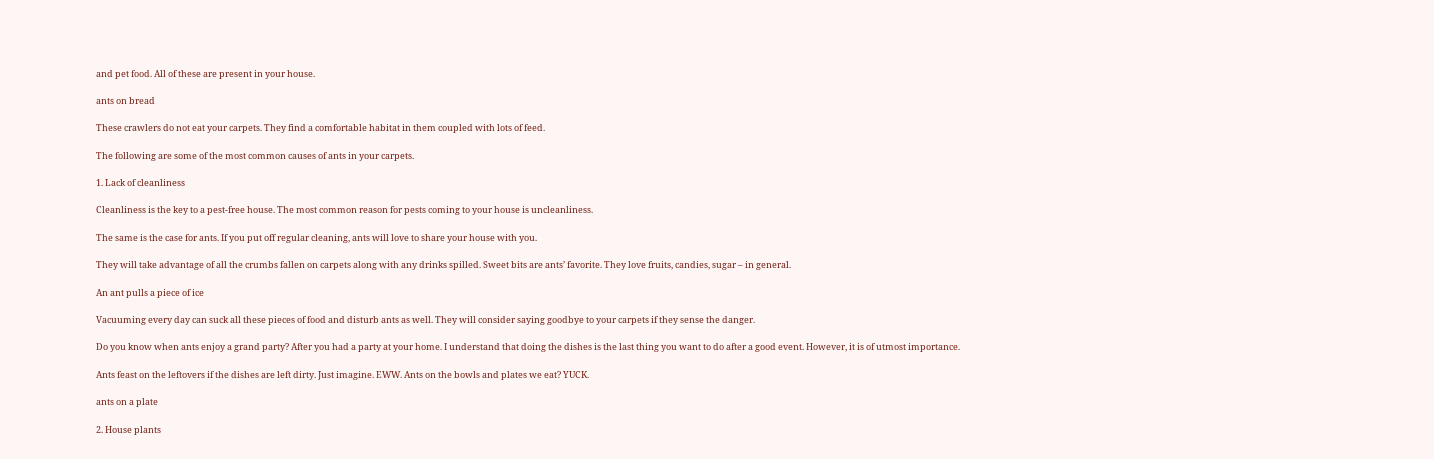and pet food. All of these are present in your house.

ants on bread

These crawlers do not eat your carpets. They find a comfortable habitat in them coupled with lots of feed.

The following are some of the most common causes of ants in your carpets.

1. Lack of cleanliness

Cleanliness is the key to a pest-free house. The most common reason for pests coming to your house is uncleanliness.

The same is the case for ants. If you put off regular cleaning, ants will love to share your house with you.

They will take advantage of all the crumbs fallen on carpets along with any drinks spilled. Sweet bits are ants’ favorite. They love fruits, candies, sugar – in general.

An ant pulls a piece of ice

Vacuuming every day can suck all these pieces of food and disturb ants as well. They will consider saying goodbye to your carpets if they sense the danger.

Do you know when ants enjoy a grand party? After you had a party at your home. I understand that doing the dishes is the last thing you want to do after a good event. However, it is of utmost importance.

Ants feast on the leftovers if the dishes are left dirty. Just imagine. EWW. Ants on the bowls and plates we eat? YUCK.

ants on a plate

2. House plants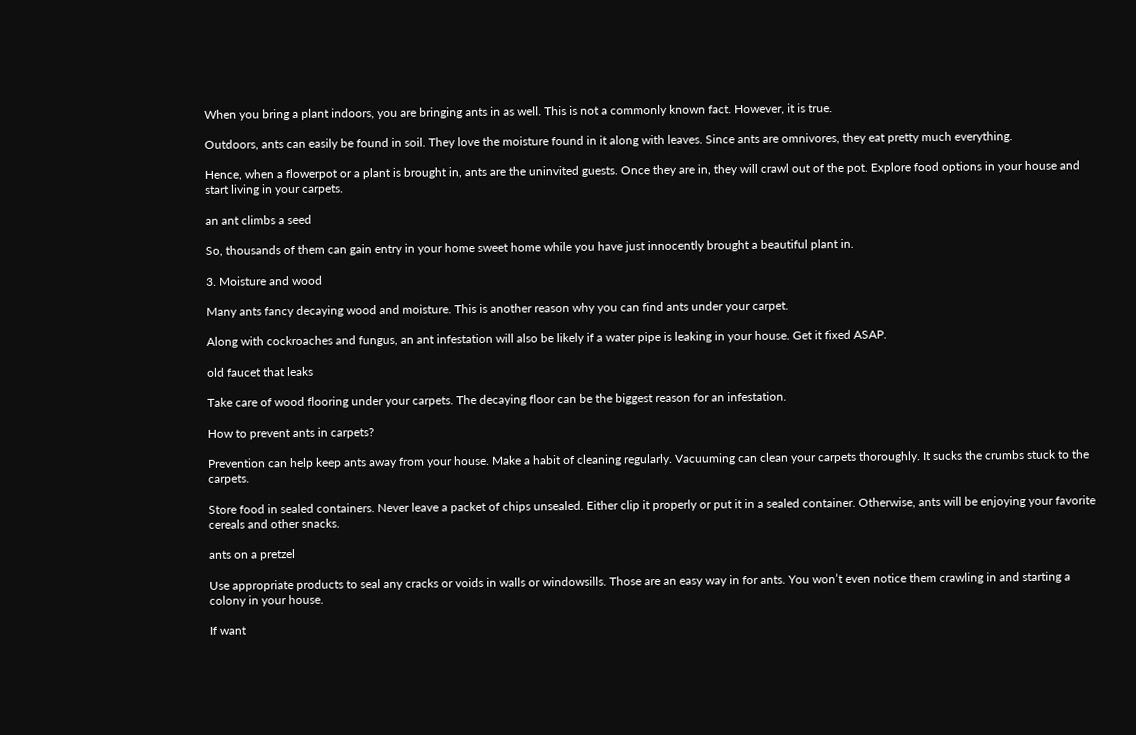When you bring a plant indoors, you are bringing ants in as well. This is not a commonly known fact. However, it is true.

Outdoors, ants can easily be found in soil. They love the moisture found in it along with leaves. Since ants are omnivores, they eat pretty much everything.

Hence, when a flowerpot or a plant is brought in, ants are the uninvited guests. Once they are in, they will crawl out of the pot. Explore food options in your house and start living in your carpets.

an ant climbs a seed

So, thousands of them can gain entry in your home sweet home while you have just innocently brought a beautiful plant in.

3. Moisture and wood

Many ants fancy decaying wood and moisture. This is another reason why you can find ants under your carpet.

Along with cockroaches and fungus, an ant infestation will also be likely if a water pipe is leaking in your house. Get it fixed ASAP.

old faucet that leaks

Take care of wood flooring under your carpets. The decaying floor can be the biggest reason for an infestation.

How to prevent ants in carpets?

Prevention can help keep ants away from your house. Make a habit of cleaning regularly. Vacuuming can clean your carpets thoroughly. It sucks the crumbs stuck to the carpets.

Store food in sealed containers. Never leave a packet of chips unsealed. Either clip it properly or put it in a sealed container. Otherwise, ants will be enjoying your favorite cereals and other snacks.

ants on a pretzel

Use appropriate products to seal any cracks or voids in walls or windowsills. Those are an easy way in for ants. You won’t even notice them crawling in and starting a colony in your house.

If want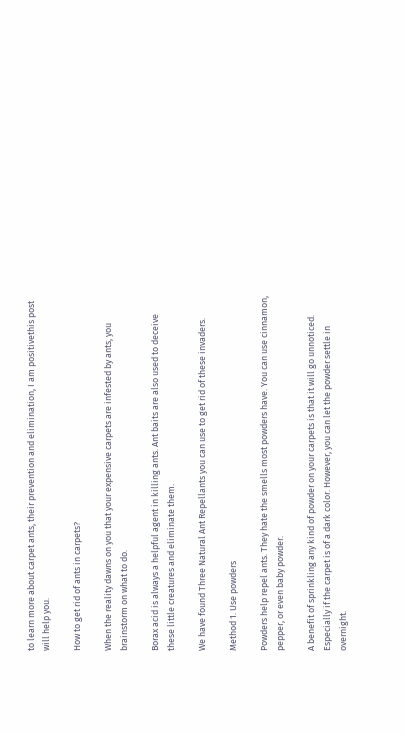to learn more about carpet ants, their prevention and elimination, I am positivethis post will help you.

How to get rid of ants in carpets?

When the reality dawns on you that your expensive carpets are infested by ants, you brainstorm on what to do.

Borax acid is always a helpful agent in killing ants. Ant baits are also used to deceive these little creatures and eliminate them.

We have found Three Natural Ant Repellants you can use to get rid of these invaders.

Method 1. Use powders

Powders help repel ants. They hate the smells most powders have. You can use cinnamon, pepper, or even baby powder.

A benefit of sprinkling any kind of powder on your carpets is that it will go unnoticed. Especially if the carpet is of a dark color. However, you can let the powder settle in overnight.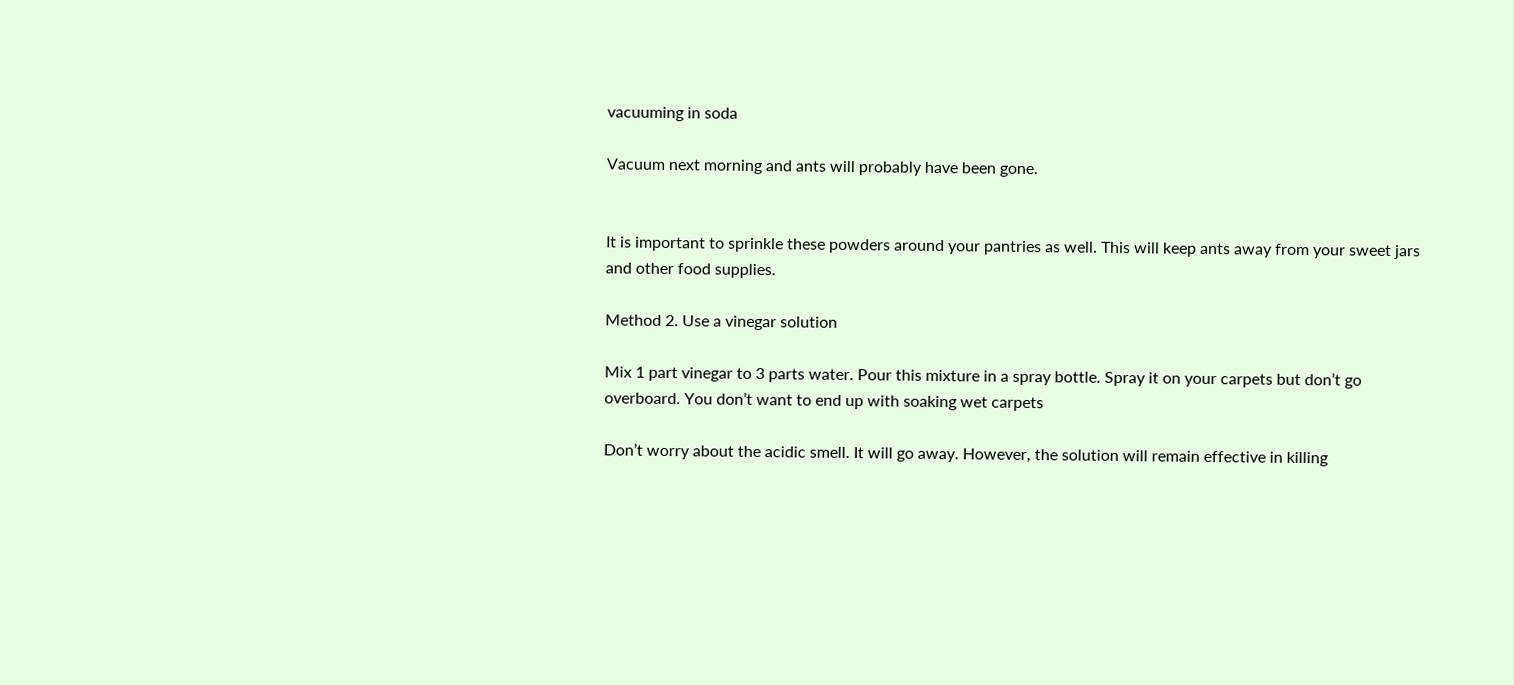vacuuming in soda

Vacuum next morning and ants will probably have been gone.


It is important to sprinkle these powders around your pantries as well. This will keep ants away from your sweet jars and other food supplies.

Method 2. Use a vinegar solution

Mix 1 part vinegar to 3 parts water. Pour this mixture in a spray bottle. Spray it on your carpets but don’t go overboard. You don’t want to end up with soaking wet carpets

Don’t worry about the acidic smell. It will go away. However, the solution will remain effective in killing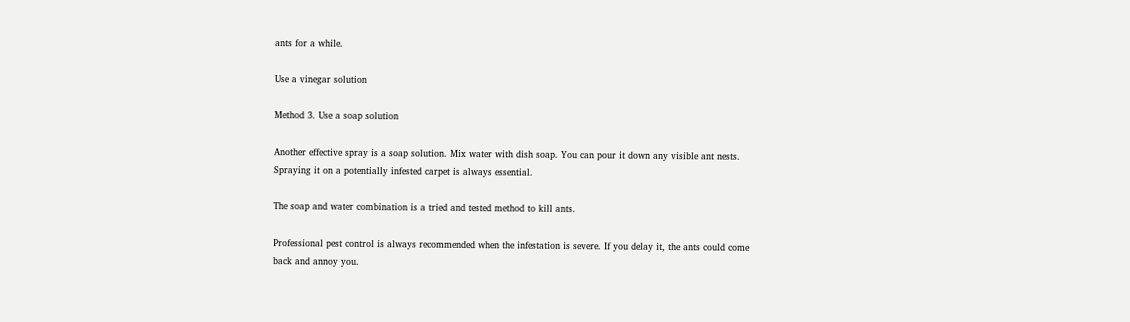ants for a while.

Use a vinegar solution

Method 3. Use a soap solution

Another effective spray is a soap solution. Mix water with dish soap. You can pour it down any visible ant nests. Spraying it on a potentially infested carpet is always essential.

The soap and water combination is a tried and tested method to kill ants.

Professional pest control is always recommended when the infestation is severe. If you delay it, the ants could come back and annoy you.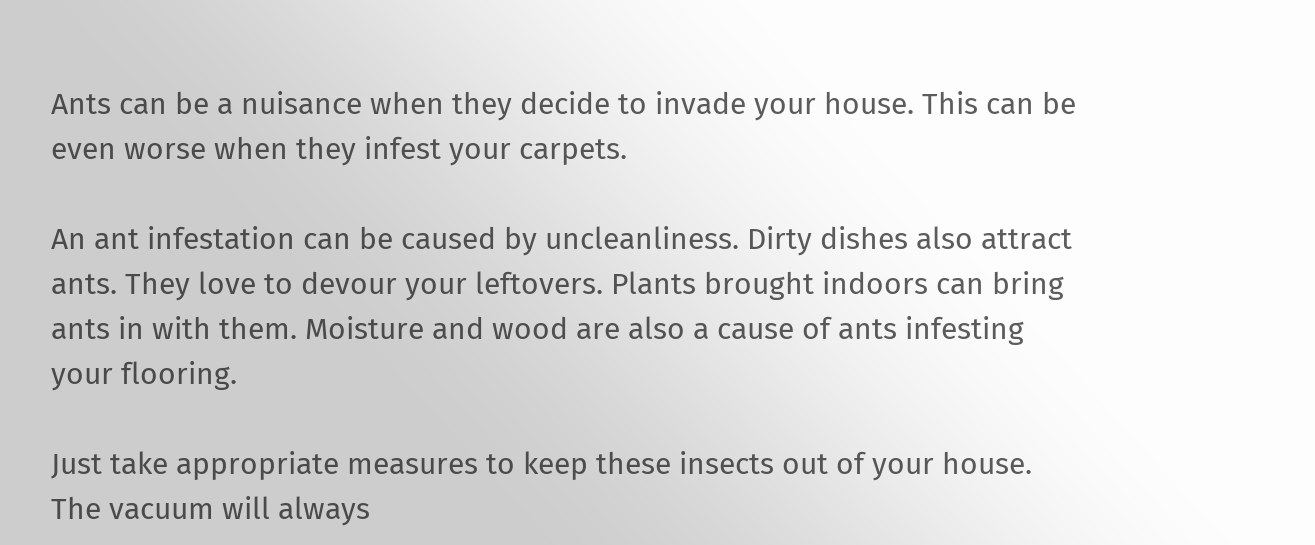Ants can be a nuisance when they decide to invade your house. This can be even worse when they infest your carpets.

An ant infestation can be caused by uncleanliness. Dirty dishes also attract ants. They love to devour your leftovers. Plants brought indoors can bring ants in with them. Moisture and wood are also a cause of ants infesting your flooring.

Just take appropriate measures to keep these insects out of your house. The vacuum will always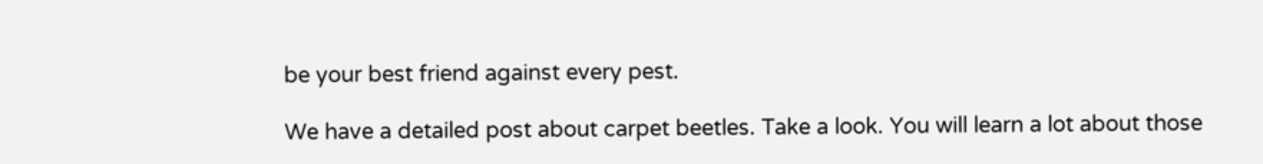be your best friend against every pest.

We have a detailed post about carpet beetles. Take a look. You will learn a lot about those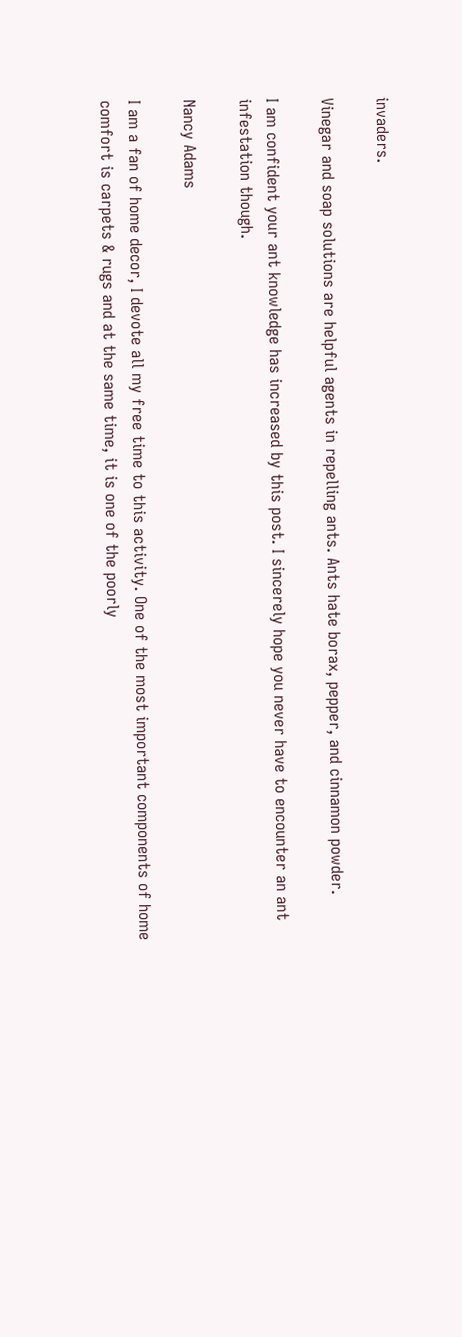invaders.

Vinegar and soap solutions are helpful agents in repelling ants. Ants hate borax, pepper, and cinnamon powder.

I am confident your ant knowledge has increased by this post. I sincerely hope you never have to encounter an ant infestation though.

Nancy Adams

I am a fan of home decor, I devote all my free time to this activity. One of the most important components of home comfort is carpets & rugs and at the same time, it is one of the poorly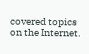covered topics on the Internet.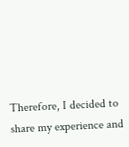Therefore, I decided to share my experience and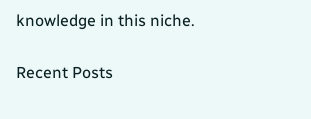knowledge in this niche.

Recent Posts